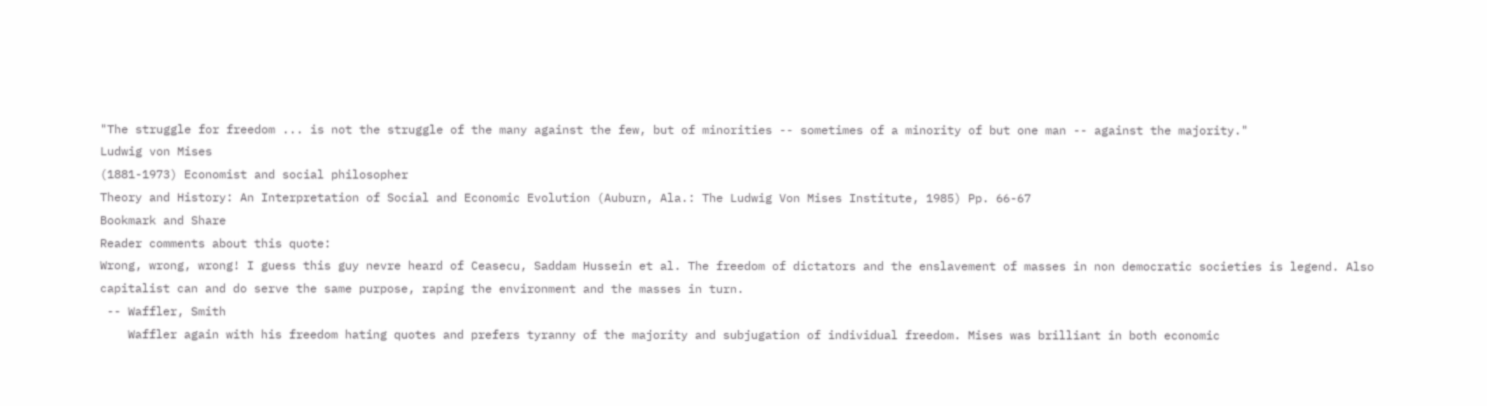"The struggle for freedom ... is not the struggle of the many against the few, but of minorities -- sometimes of a minority of but one man -- against the majority."
Ludwig von Mises
(1881-1973) Economist and social philosopher
Theory and History: An Interpretation of Social and Economic Evolution (Auburn, Ala.: The Ludwig Von Mises Institute, 1985) Pp. 66-67
Bookmark and Share
Reader comments about this quote:
Wrong, wrong, wrong! I guess this guy nevre heard of Ceasecu, Saddam Hussein et al. The freedom of dictators and the enslavement of masses in non democratic societies is legend. Also capitalist can and do serve the same purpose, raping the environment and the masses in turn.
 -- Waffler, Smith
    Waffler again with his freedom hating quotes and prefers tyranny of the majority and subjugation of individual freedom. Mises was brilliant in both economic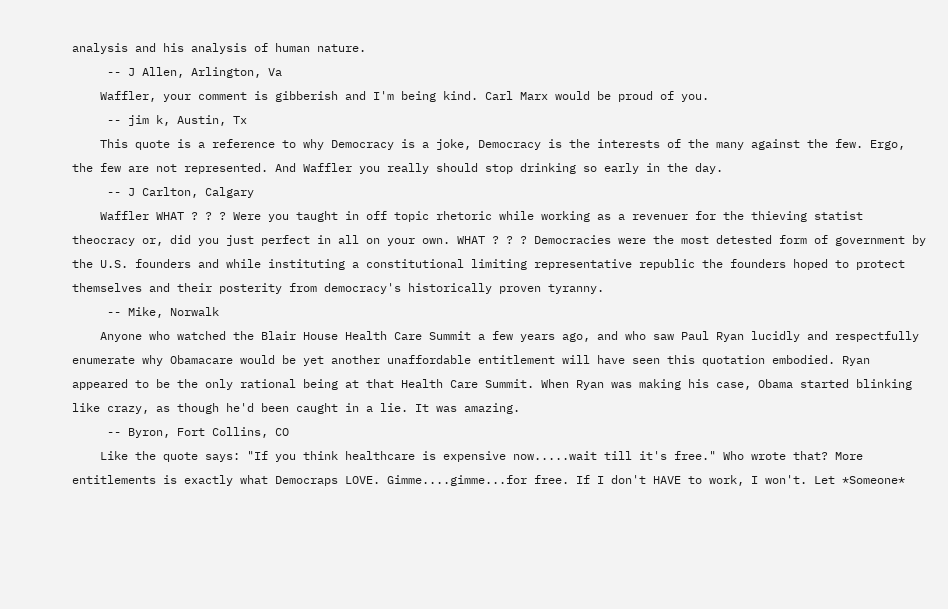analysis and his analysis of human nature.
     -- J Allen, Arlington, Va
    Waffler, your comment is gibberish and I'm being kind. Carl Marx would be proud of you.
     -- jim k, Austin, Tx
    This quote is a reference to why Democracy is a joke, Democracy is the interests of the many against the few. Ergo, the few are not represented. And Waffler you really should stop drinking so early in the day.
     -- J Carlton, Calgary
    Waffler WHAT ? ? ? Were you taught in off topic rhetoric while working as a revenuer for the thieving statist theocracy or, did you just perfect in all on your own. WHAT ? ? ? Democracies were the most detested form of government by the U.S. founders and while instituting a constitutional limiting representative republic the founders hoped to protect themselves and their posterity from democracy's historically proven tyranny.
     -- Mike, Norwalk
    Anyone who watched the Blair House Health Care Summit a few years ago, and who saw Paul Ryan lucidly and respectfully enumerate why Obamacare would be yet another unaffordable entitlement will have seen this quotation embodied. Ryan appeared to be the only rational being at that Health Care Summit. When Ryan was making his case, Obama started blinking like crazy, as though he'd been caught in a lie. It was amazing.
     -- Byron, Fort Collins, CO
    Like the quote says: "If you think healthcare is expensive now.....wait till it's free." Who wrote that? More entitlements is exactly what Democraps LOVE. Gimme....gimme...for free. If I don't HAVE to work, I won't. Let *Someone*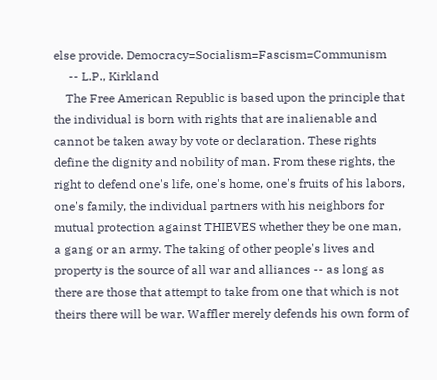else provide. Democracy=Socialism=Fascism=Communism
     -- L.P., Kirkland
    The Free American Republic is based upon the principle that the individual is born with rights that are inalienable and cannot be taken away by vote or declaration. These rights define the dignity and nobility of man. From these rights, the right to defend one's life, one's home, one's fruits of his labors, one's family, the individual partners with his neighbors for mutual protection against THIEVES whether they be one man, a gang or an army. The taking of other people's lives and property is the source of all war and alliances -- as long as there are those that attempt to take from one that which is not theirs there will be war. Waffler merely defends his own form of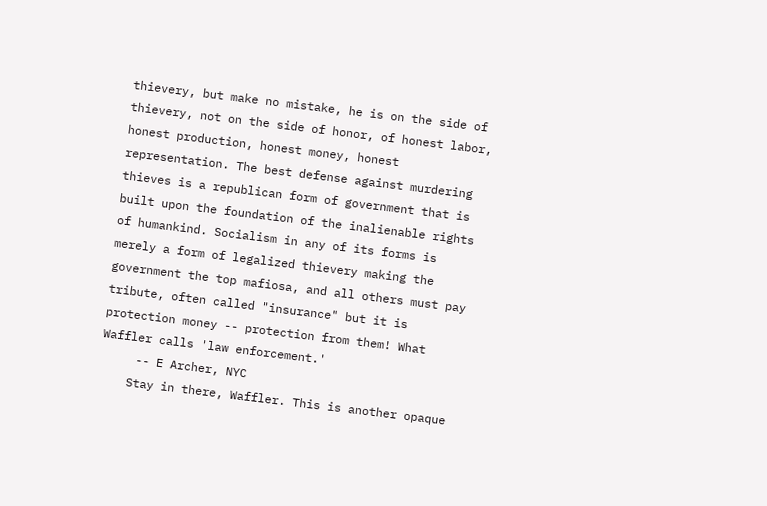thievery, but make no mistake, he is on the side of thievery, not on the side of honor, of honest labor, honest production, honest money, honest representation. The best defense against murdering thieves is a republican form of government that is built upon the foundation of the inalienable rights of humankind. Socialism in any of its forms is merely a form of legalized thievery making the government the top mafiosa, and all others must pay tribute, often called "insurance" but it is protection money -- protection from them! What Waffler calls 'law enforcement.'
     -- E Archer, NYC
    Stay in there, Waffler. This is another opaque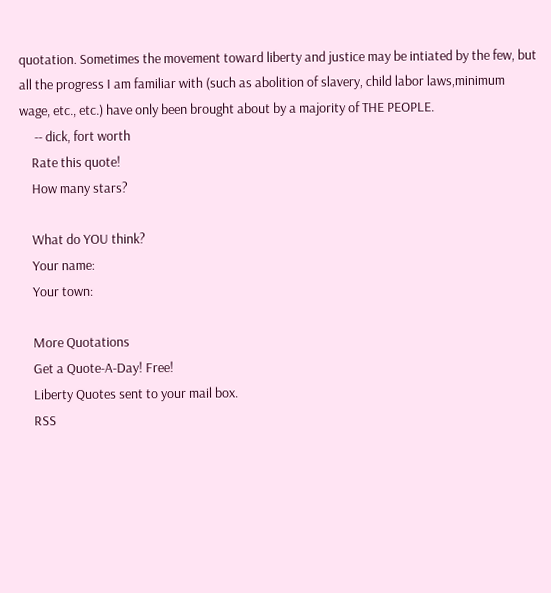quotation. Sometimes the movement toward liberty and justice may be intiated by the few, but all the progress I am familiar with (such as abolition of slavery, child labor laws,minimum wage, etc., etc.) have only been brought about by a majority of THE PEOPLE.
     -- dick, fort worth
    Rate this quote!
    How many stars?

    What do YOU think?
    Your name:
    Your town:

    More Quotations
    Get a Quote-A-Day! Free!
    Liberty Quotes sent to your mail box.
    RSS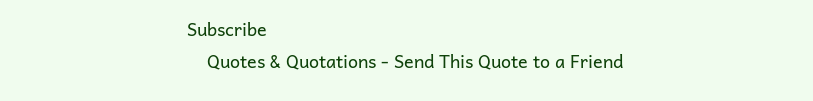Subscribe
    Quotes & Quotations - Send This Quote to a Friend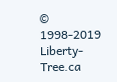© 1998-2019 Liberty-Tree.ca